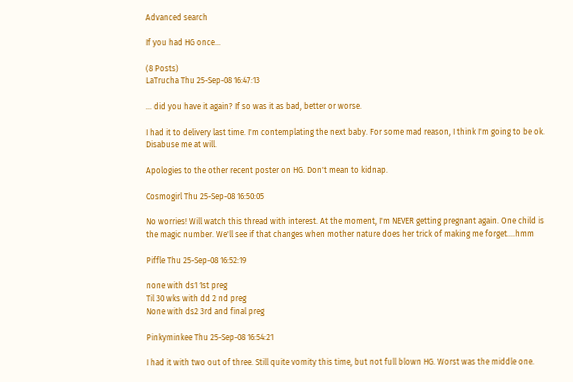Advanced search

If you had HG once...

(8 Posts)
LaTrucha Thu 25-Sep-08 16:47:13

... did you have it again? If so was it as bad, better or worse.

I had it to delivery last time. I'm contemplating the next baby. For some mad reason, I think I'm going to be ok. Disabuse me at will.

Apologies to the other recent poster on HG. Don't mean to kidnap.

Cosmogirl Thu 25-Sep-08 16:50:05

No worries! Will watch this thread with interest. At the moment, I'm NEVER getting pregnant again. One child is the magic number. We'll see if that changes when mother nature does her trick of making me forget....hmm

Piffle Thu 25-Sep-08 16:52:19

none with ds1 1st preg
Til 30 wks with dd 2 nd preg
None with ds2 3rd and final preg

Pinkyminkee Thu 25-Sep-08 16:54:21

I had it with two out of three. Still quite vomity this time, but not full blown HG. Worst was the middle one.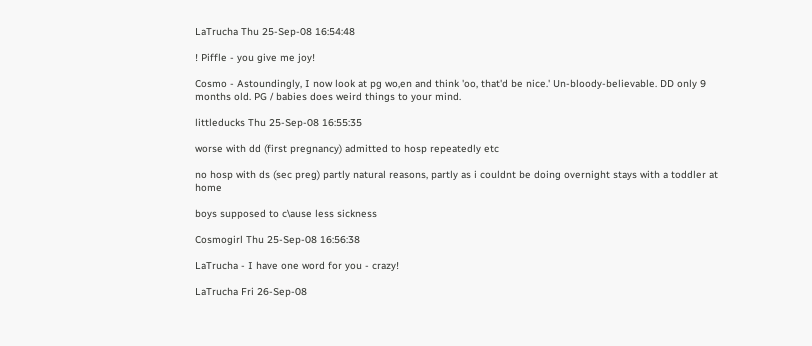LaTrucha Thu 25-Sep-08 16:54:48

! Piffle - you give me joy!

Cosmo - Astoundingly, I now look at pg wo,en and think 'oo, that'd be nice.' Un-bloody-believable. DD only 9 months old. PG / babies does weird things to your mind.

littleducks Thu 25-Sep-08 16:55:35

worse with dd (first pregnancy) admitted to hosp repeatedly etc

no hosp with ds (sec preg) partly natural reasons, partly as i couldnt be doing overnight stays with a toddler at home

boys supposed to c\ause less sickness

Cosmogirl Thu 25-Sep-08 16:56:38

LaTrucha - I have one word for you - crazy!

LaTrucha Fri 26-Sep-08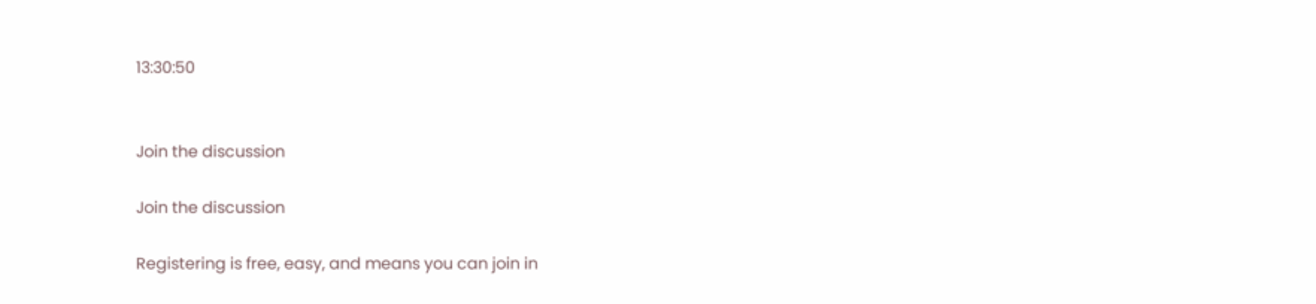13:30:50


Join the discussion

Join the discussion

Registering is free, easy, and means you can join in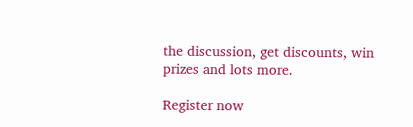the discussion, get discounts, win prizes and lots more.

Register now